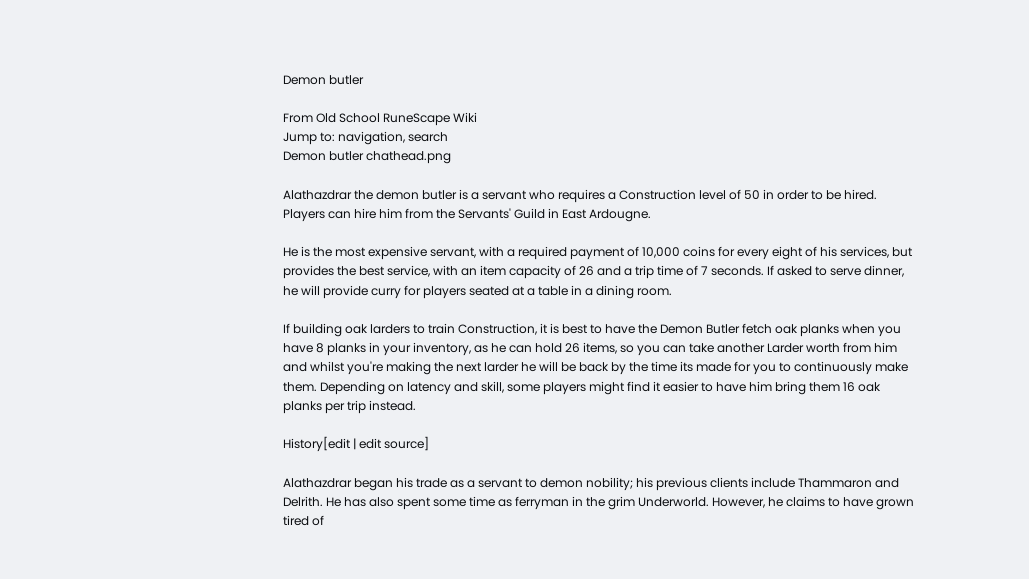Demon butler

From Old School RuneScape Wiki
Jump to: navigation, search
Demon butler chathead.png

Alathazdrar the demon butler is a servant who requires a Construction level of 50 in order to be hired. Players can hire him from the Servants' Guild in East Ardougne.

He is the most expensive servant, with a required payment of 10,000 coins for every eight of his services, but provides the best service, with an item capacity of 26 and a trip time of 7 seconds. If asked to serve dinner, he will provide curry for players seated at a table in a dining room.

If building oak larders to train Construction, it is best to have the Demon Butler fetch oak planks when you have 8 planks in your inventory, as he can hold 26 items, so you can take another Larder worth from him and whilst you're making the next larder he will be back by the time its made for you to continuously make them. Depending on latency and skill, some players might find it easier to have him bring them 16 oak planks per trip instead.

History[edit | edit source]

Alathazdrar began his trade as a servant to demon nobility; his previous clients include Thammaron and Delrith. He has also spent some time as ferryman in the grim Underworld. However, he claims to have grown tired of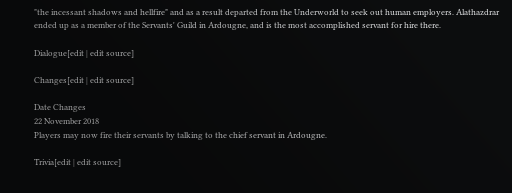"the incessant shadows and hellfire" and as a result departed from the Underworld to seek out human employers. Alathazdrar ended up as a member of the Servants' Guild in Ardougne, and is the most accomplished servant for hire there.

Dialogue[edit | edit source]

Changes[edit | edit source]

Date Changes
22 November 2018
Players may now fire their servants by talking to the chief servant in Ardougne.

Trivia[edit | edit source]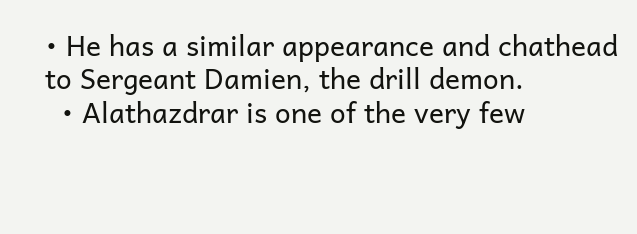• He has a similar appearance and chathead to Sergeant Damien, the drill demon.
  • Alathazdrar is one of the very few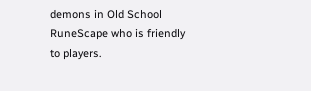demons in Old School RuneScape who is friendly to players.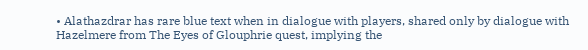• Alathazdrar has rare blue text when in dialogue with players, shared only by dialogue with Hazelmere from The Eyes of Glouphrie quest, implying the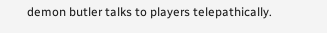demon butler talks to players telepathically.